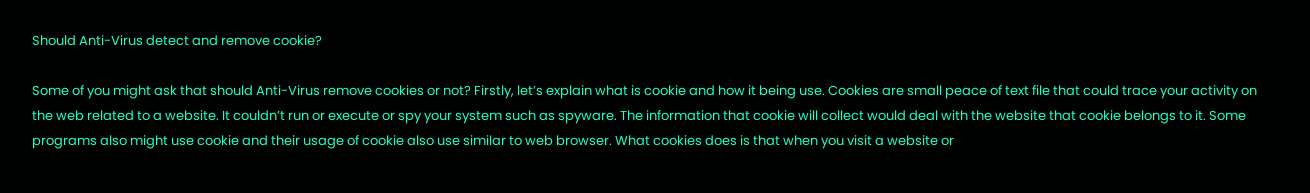Should Anti-Virus detect and remove cookie?

Some of you might ask that should Anti-Virus remove cookies or not? Firstly, let’s explain what is cookie and how it being use. Cookies are small peace of text file that could trace your activity on the web related to a website. It couldn’t run or execute or spy your system such as spyware. The information that cookie will collect would deal with the website that cookie belongs to it. Some programs also might use cookie and their usage of cookie also use similar to web browser. What cookies does is that when you visit a website or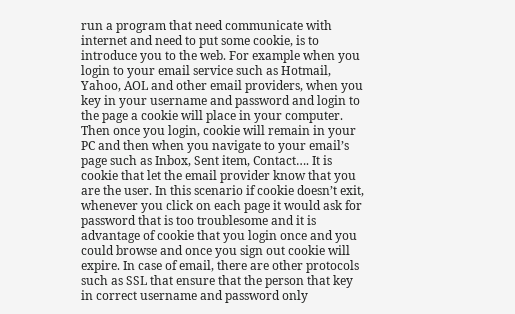run a program that need communicate with internet and need to put some cookie, is to introduce you to the web. For example when you login to your email service such as Hotmail, Yahoo, AOL and other email providers, when you key in your username and password and login to the page a cookie will place in your computer. Then once you login, cookie will remain in your PC and then when you navigate to your email’s page such as Inbox, Sent item, Contact…. It is cookie that let the email provider know that you are the user. In this scenario if cookie doesn’t exit, whenever you click on each page it would ask for password that is too troublesome and it is advantage of cookie that you login once and you could browse and once you sign out cookie will expire. In case of email, there are other protocols such as SSL that ensure that the person that key in correct username and password only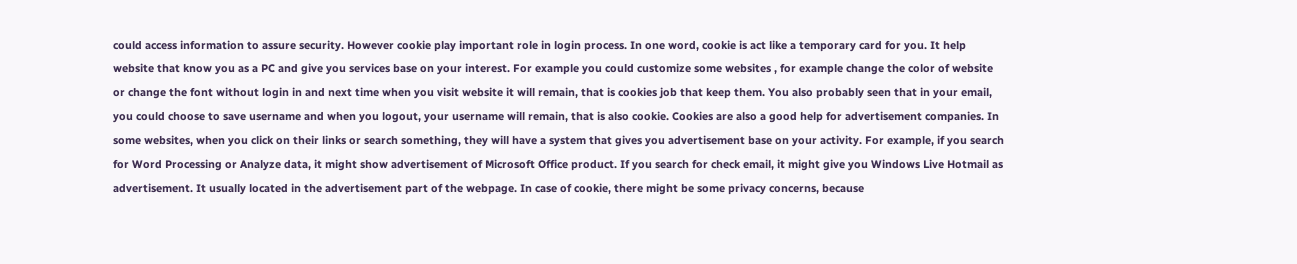could access information to assure security. However cookie play important role in login process. In one word, cookie is act like a temporary card for you. It help website that know you as a PC and give you services base on your interest. For example you could customize some websites , for example change the color of website or change the font without login in and next time when you visit website it will remain, that is cookies job that keep them. You also probably seen that in your email, you could choose to save username and when you logout, your username will remain, that is also cookie. Cookies are also a good help for advertisement companies. In some websites, when you click on their links or search something, they will have a system that gives you advertisement base on your activity. For example, if you search for Word Processing or Analyze data, it might show advertisement of Microsoft Office product. If you search for check email, it might give you Windows Live Hotmail as advertisement. It usually located in the advertisement part of the webpage. In case of cookie, there might be some privacy concerns, because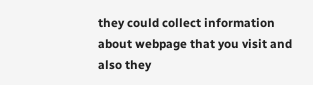they could collect information about webpage that you visit and also they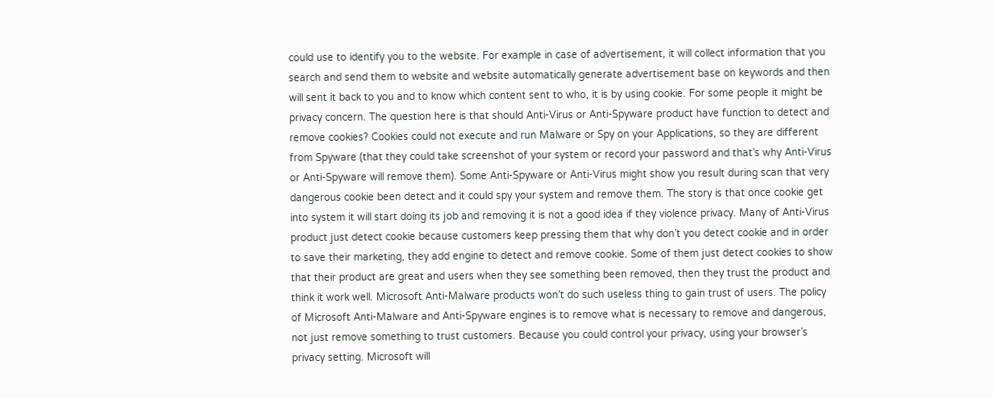could use to identify you to the website. For example in case of advertisement, it will collect information that you search and send them to website and website automatically generate advertisement base on keywords and then will sent it back to you and to know which content sent to who, it is by using cookie. For some people it might be privacy concern. The question here is that should Anti-Virus or Anti-Spyware product have function to detect and remove cookies? Cookies could not execute and run Malware or Spy on your Applications, so they are different from Spyware (that they could take screenshot of your system or record your password and that’s why Anti-Virus or Anti-Spyware will remove them). Some Anti-Spyware or Anti-Virus might show you result during scan that very dangerous cookie been detect and it could spy your system and remove them. The story is that once cookie get into system it will start doing its job and removing it is not a good idea if they violence privacy. Many of Anti-Virus product just detect cookie because customers keep pressing them that why don’t you detect cookie and in order to save their marketing, they add engine to detect and remove cookie. Some of them just detect cookies to show that their product are great and users when they see something been removed, then they trust the product and think it work well. Microsoft Anti-Malware products won’t do such useless thing to gain trust of users. The policy of Microsoft Anti-Malware and Anti-Spyware engines is to remove what is necessary to remove and dangerous, not just remove something to trust customers. Because you could control your privacy, using your browser’s privacy setting. Microsoft will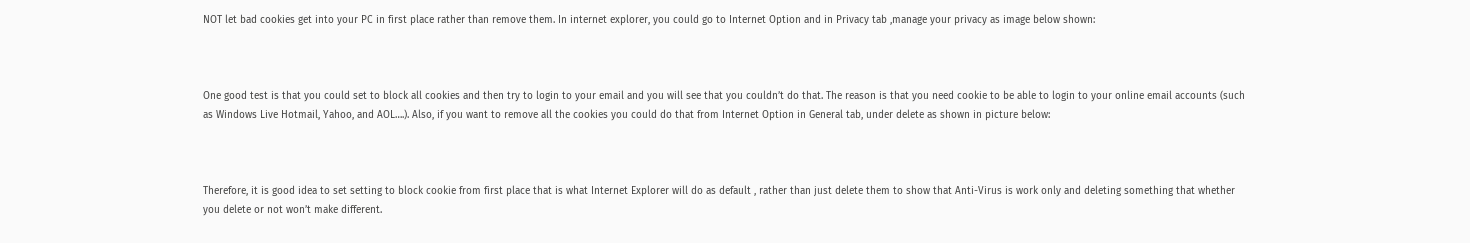NOT let bad cookies get into your PC in first place rather than remove them. In internet explorer, you could go to Internet Option and in Privacy tab ,manage your privacy as image below shown:



One good test is that you could set to block all cookies and then try to login to your email and you will see that you couldn’t do that. The reason is that you need cookie to be able to login to your online email accounts (such as Windows Live Hotmail, Yahoo, and AOL….). Also, if you want to remove all the cookies you could do that from Internet Option in General tab, under delete as shown in picture below:



Therefore, it is good idea to set setting to block cookie from first place that is what Internet Explorer will do as default , rather than just delete them to show that Anti-Virus is work only and deleting something that whether you delete or not won’t make different.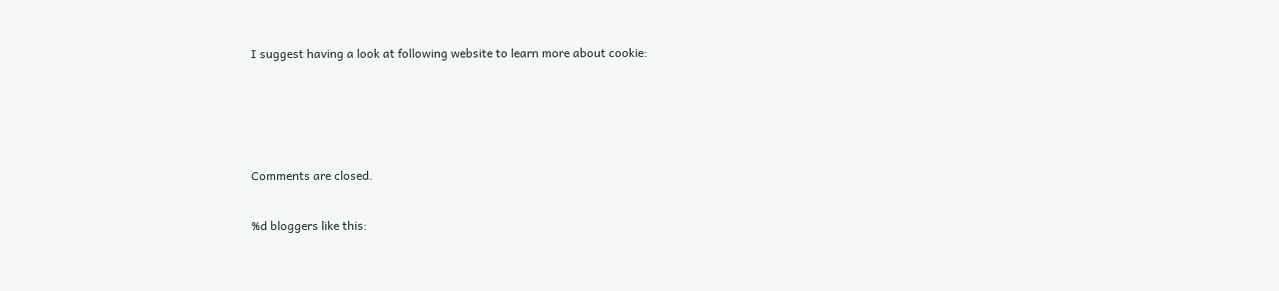I suggest having a look at following website to learn more about cookie:




Comments are closed.

%d bloggers like this: